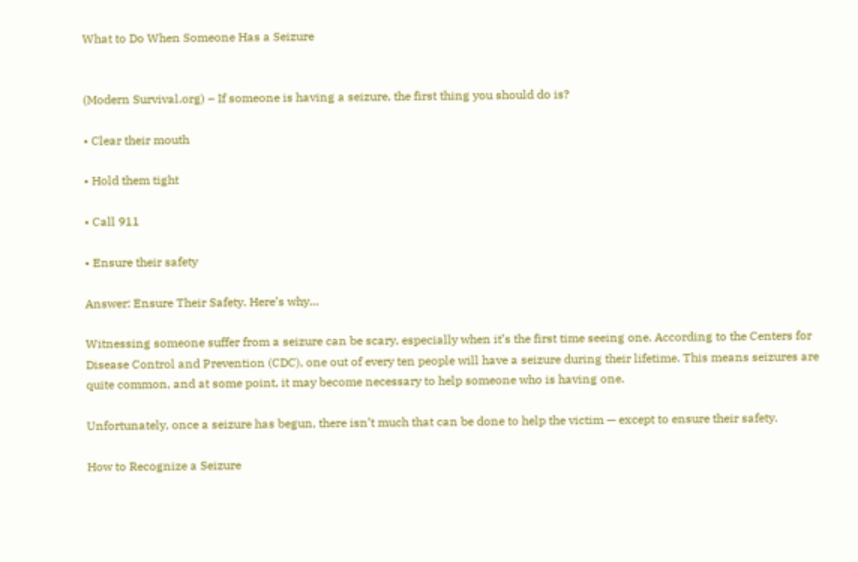What to Do When Someone Has a Seizure


(Modern Survival.org) – If someone is having a seizure, the first thing you should do is?

• Clear their mouth

• Hold them tight

• Call 911

• Ensure their safety

Answer: Ensure Their Safety. Here’s why…

Witnessing someone suffer from a seizure can be scary, especially when it’s the first time seeing one. According to the Centers for Disease Control and Prevention (CDC), one out of every ten people will have a seizure during their lifetime. This means seizures are quite common, and at some point, it may become necessary to help someone who is having one.

Unfortunately, once a seizure has begun, there isn’t much that can be done to help the victim — except to ensure their safety.

How to Recognize a Seizure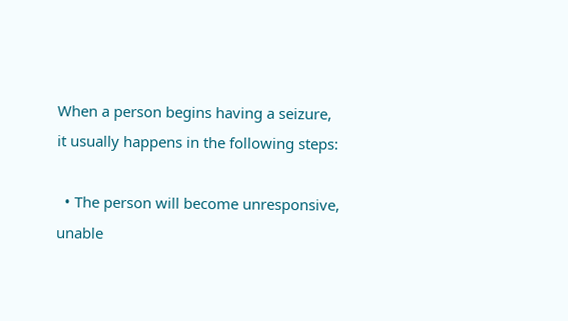When a person begins having a seizure, it usually happens in the following steps:

  • The person will become unresponsive, unable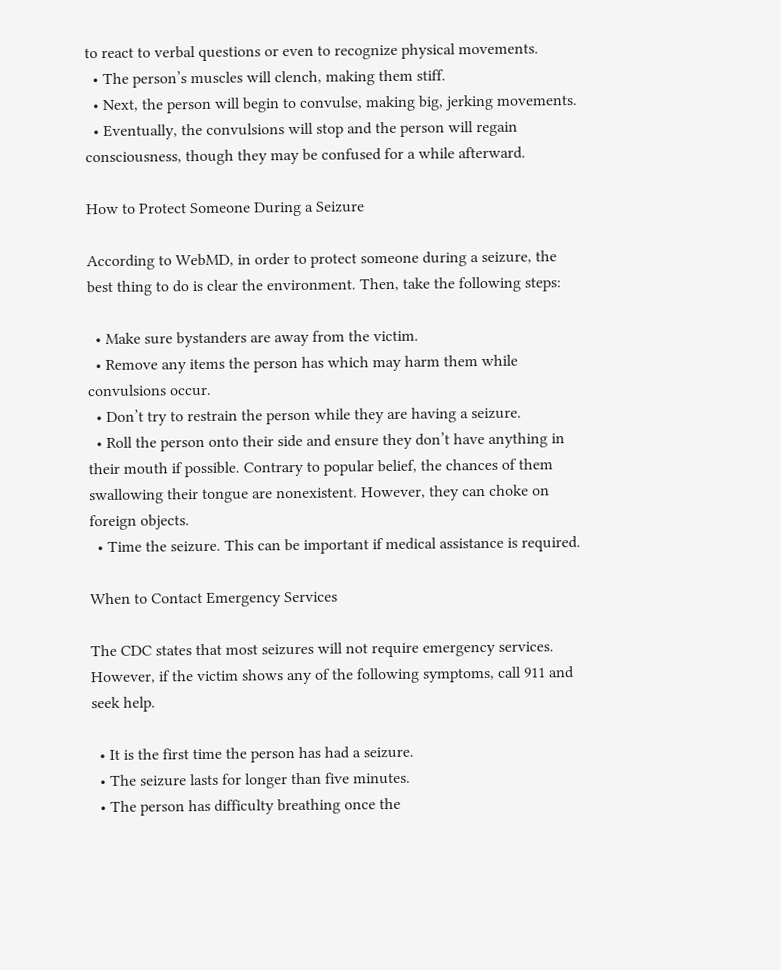to react to verbal questions or even to recognize physical movements.
  • The person’s muscles will clench, making them stiff.
  • Next, the person will begin to convulse, making big, jerking movements.
  • Eventually, the convulsions will stop and the person will regain consciousness, though they may be confused for a while afterward.

How to Protect Someone During a Seizure

According to WebMD, in order to protect someone during a seizure, the best thing to do is clear the environment. Then, take the following steps:

  • Make sure bystanders are away from the victim.
  • Remove any items the person has which may harm them while convulsions occur.
  • Don’t try to restrain the person while they are having a seizure.
  • Roll the person onto their side and ensure they don’t have anything in their mouth if possible. Contrary to popular belief, the chances of them swallowing their tongue are nonexistent. However, they can choke on foreign objects.
  • Time the seizure. This can be important if medical assistance is required.

When to Contact Emergency Services

The CDC states that most seizures will not require emergency services. However, if the victim shows any of the following symptoms, call 911 and seek help.

  • It is the first time the person has had a seizure.
  • The seizure lasts for longer than five minutes.
  • The person has difficulty breathing once the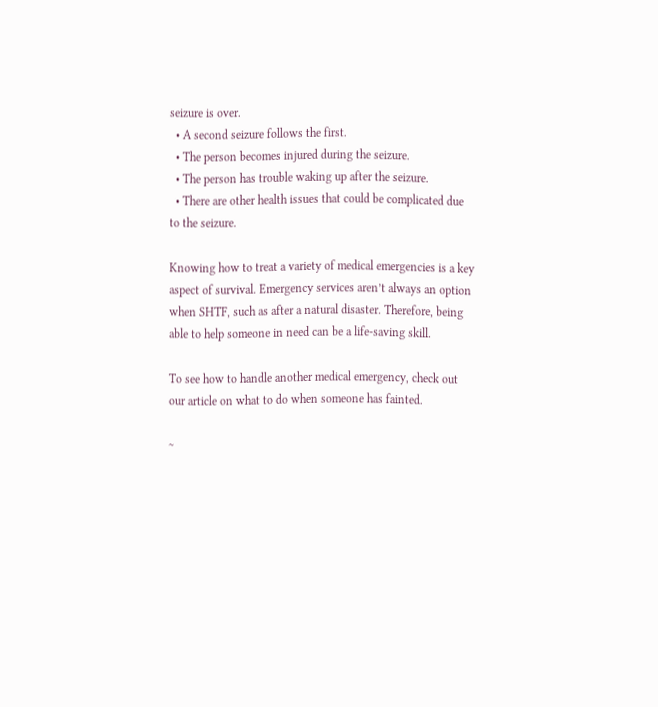seizure is over.
  • A second seizure follows the first.
  • The person becomes injured during the seizure.
  • The person has trouble waking up after the seizure.
  • There are other health issues that could be complicated due to the seizure.

Knowing how to treat a variety of medical emergencies is a key aspect of survival. Emergency services aren’t always an option when SHTF, such as after a natural disaster. Therefore, being able to help someone in need can be a life-saving skill.

To see how to handle another medical emergency, check out our article on what to do when someone has fainted.

~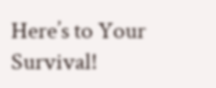Here’s to Your Survival!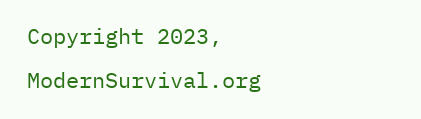Copyright 2023, ModernSurvival.org